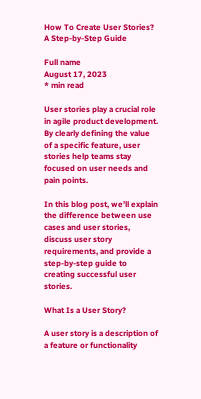How To Create User Stories? A Step-by-Step Guide

Full name
August 17, 2023
* min read

User stories play a crucial role in agile product development. By clearly defining the value of a specific feature, user stories help teams stay focused on user needs and pain points.

In this blog post, we’ll explain the difference between use cases and user stories, discuss user story requirements, and provide a step-by-step guide to creating successful user stories.

What Is a User Story?

A user story is a description of a feature or functionality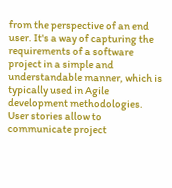from the perspective of an end user. It's a way of capturing the requirements of a software project in a simple and understandable manner, which is typically used in Agile development methodologies. User stories allow to communicate project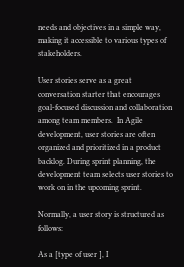needs and objectives in a simple way, making it accessible to various types of stakeholders.

User stories serve as a great conversation starter that encourages goal-focused discussion and collaboration among team members.  In Agile development, user stories are often organized and prioritized in a product backlog. During sprint planning, the development team selects user stories to work on in the upcoming sprint.

Normally, a user story is structured as follows:

As a [type of user ], I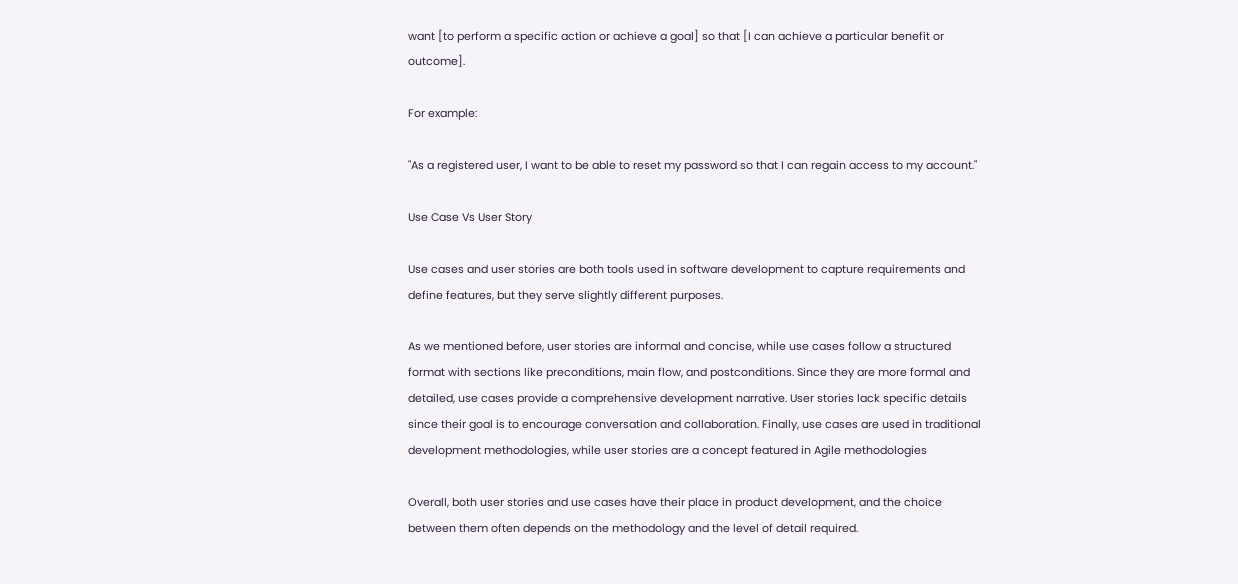want [to perform a specific action or achieve a goal] so that [I can achieve a particular benefit or outcome].

For example:

"As a registered user, I want to be able to reset my password so that I can regain access to my account."

Use Case Vs User Story

Use cases and user stories are both tools used in software development to capture requirements and define features, but they serve slightly different purposes.

As we mentioned before, user stories are informal and concise, while use cases follow a structured format with sections like preconditions, main flow, and postconditions. Since they are more formal and detailed, use cases provide a comprehensive development narrative. User stories lack specific details since their goal is to encourage conversation and collaboration. Finally, use cases are used in traditional development methodologies, while user stories are a concept featured in Agile methodologies

Overall, both user stories and use cases have their place in product development, and the choice between them often depends on the methodology and the level of detail required.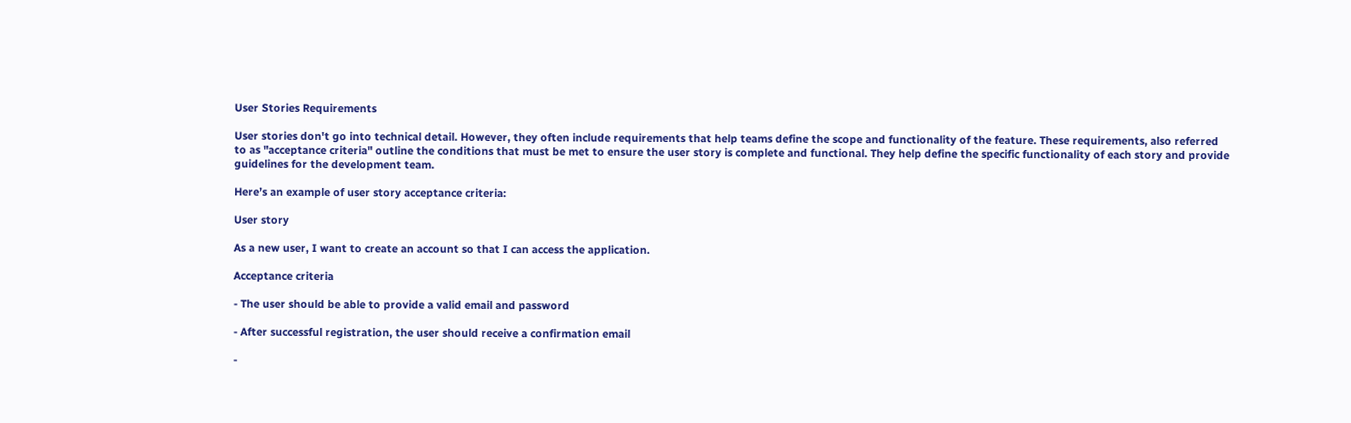User Stories Requirements

User stories don't go into technical detail. However, they often include requirements that help teams define the scope and functionality of the feature. These requirements, also referred to as "acceptance criteria" outline the conditions that must be met to ensure the user story is complete and functional. They help define the specific functionality of each story and provide guidelines for the development team.

Here’s an example of user story acceptance criteria:

User story

As a new user, I want to create an account so that I can access the application.

Acceptance criteria

- The user should be able to provide a valid email and password

- After successful registration, the user should receive a confirmation email

-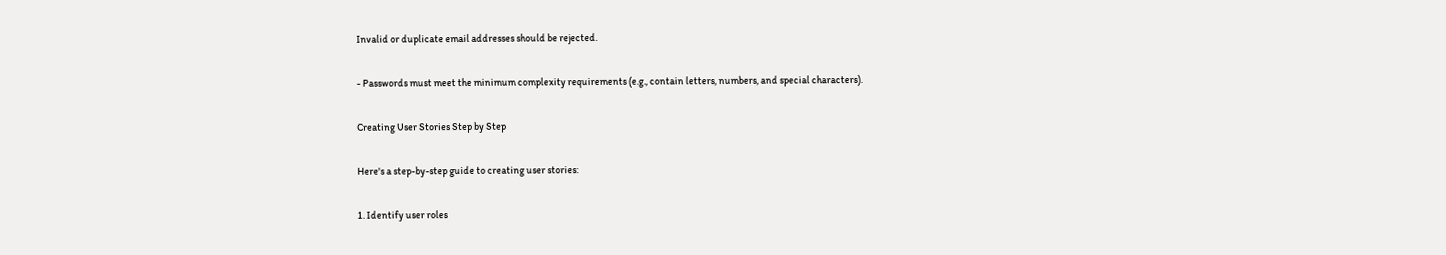Invalid or duplicate email addresses should be rejected.

- Passwords must meet the minimum complexity requirements (e.g., contain letters, numbers, and special characters).

Creating User Stories Step by Step

Here's a step-by-step guide to creating user stories:

1. Identify user roles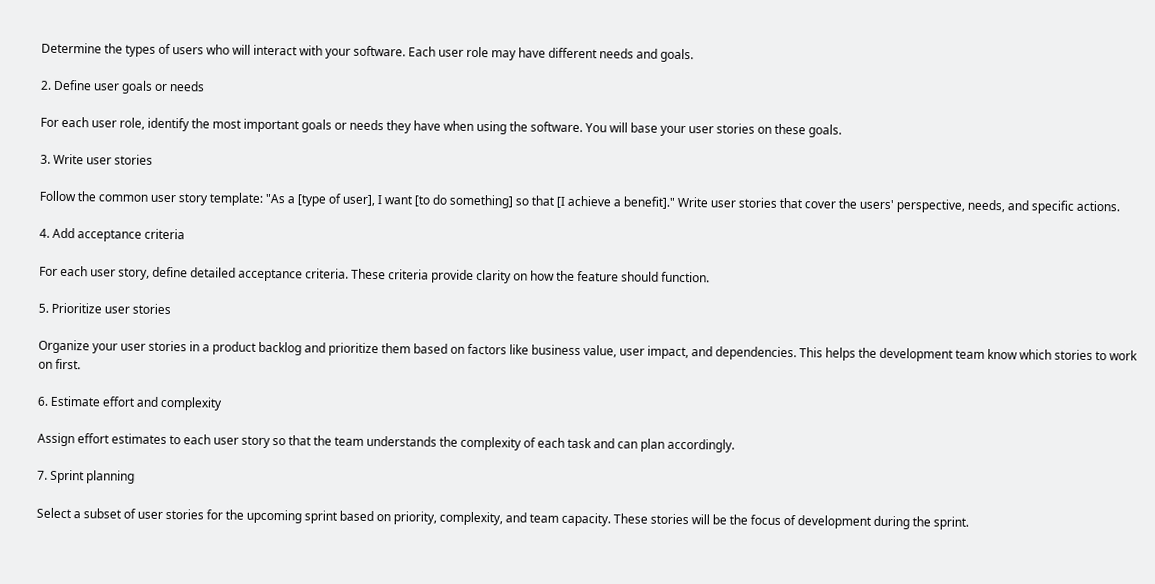Determine the types of users who will interact with your software. Each user role may have different needs and goals.

2. Define user goals or needs

For each user role, identify the most important goals or needs they have when using the software. You will base your user stories on these goals.

3. Write user stories

Follow the common user story template: "As a [type of user], I want [to do something] so that [I achieve a benefit]." Write user stories that cover the users' perspective, needs, and specific actions.

4. Add acceptance criteria

For each user story, define detailed acceptance criteria. These criteria provide clarity on how the feature should function.

5. Prioritize user stories

Organize your user stories in a product backlog and prioritize them based on factors like business value, user impact, and dependencies. This helps the development team know which stories to work on first.

6. Estimate effort and complexity

Assign effort estimates to each user story so that the team understands the complexity of each task and can plan accordingly.

7. Sprint planning

Select a subset of user stories for the upcoming sprint based on priority, complexity, and team capacity. These stories will be the focus of development during the sprint.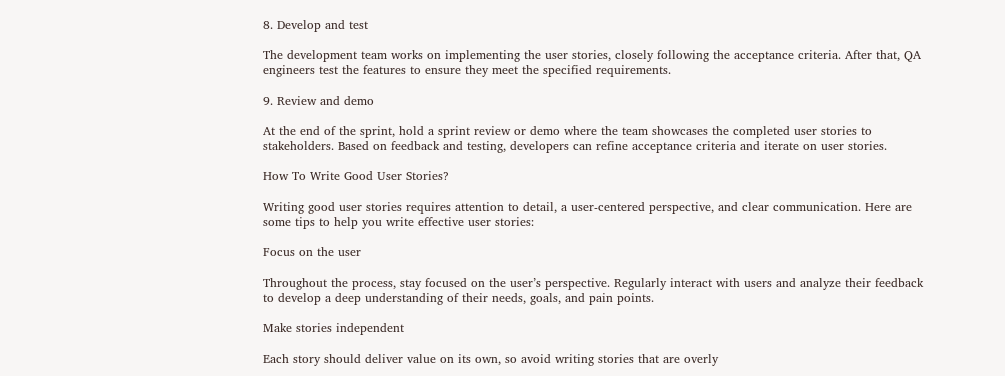8. Develop and test

The development team works on implementing the user stories, closely following the acceptance criteria. After that, QA engineers test the features to ensure they meet the specified requirements.

9. Review and demo

At the end of the sprint, hold a sprint review or demo where the team showcases the completed user stories to stakeholders. Based on feedback and testing, developers can refine acceptance criteria and iterate on user stories.

How To Write Good User Stories?

Writing good user stories requires attention to detail, a user-centered perspective, and clear communication. Here are some tips to help you write effective user stories:

Focus on the user

Throughout the process, stay focused on the user’s perspective. Regularly interact with users and analyze their feedback to develop a deep understanding of their needs, goals, and pain points.

Make stories independent

Each story should deliver value on its own, so avoid writing stories that are overly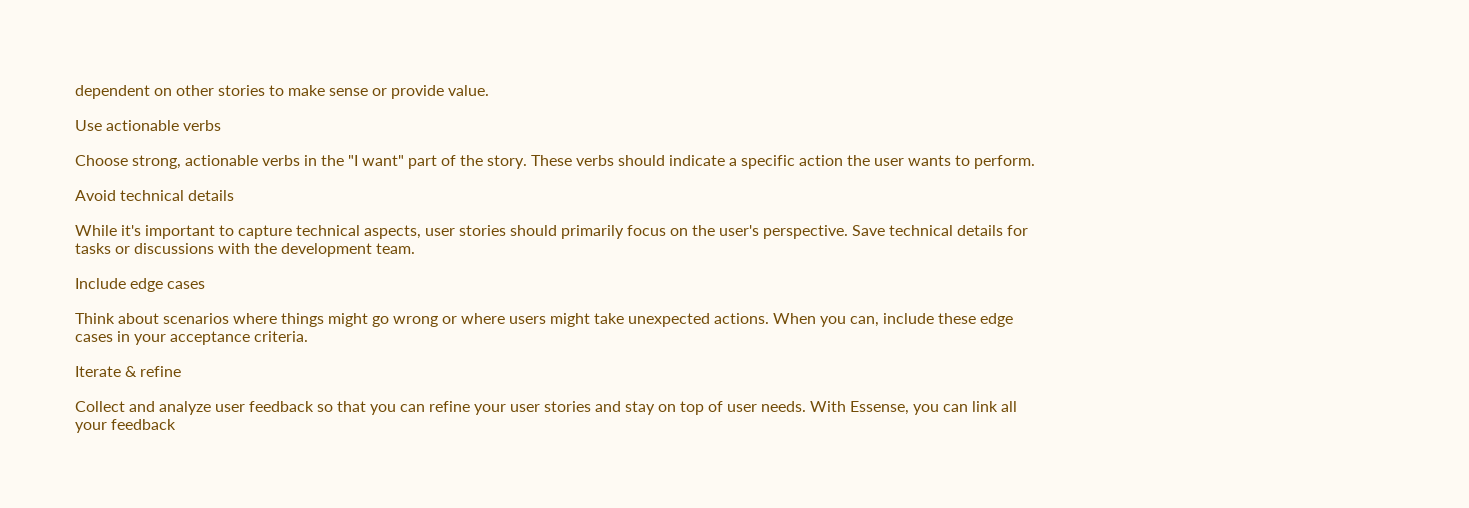dependent on other stories to make sense or provide value.

Use actionable verbs

Choose strong, actionable verbs in the "I want" part of the story. These verbs should indicate a specific action the user wants to perform.

Avoid technical details

While it's important to capture technical aspects, user stories should primarily focus on the user's perspective. Save technical details for tasks or discussions with the development team.

Include edge cases

Think about scenarios where things might go wrong or where users might take unexpected actions. When you can, include these edge cases in your acceptance criteria.

Iterate & refine

Collect and analyze user feedback so that you can refine your user stories and stay on top of user needs. With Essense, you can link all your feedback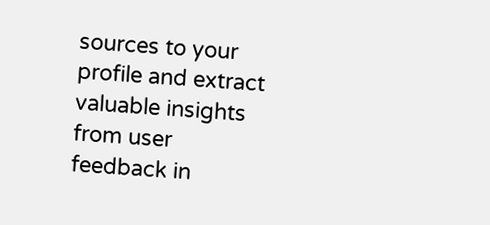sources to your profile and extract valuable insights from user feedback in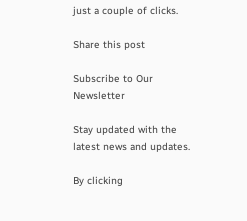just a couple of clicks.

Share this post

Subscribe to Our Newsletter

Stay updated with the latest news and updates.

By clicking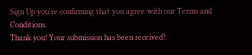Sign Up you're confirming that you agree with our Terms and Conditions.
Thank you! Your submission has been received!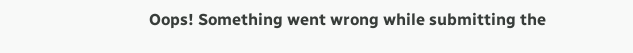Oops! Something went wrong while submitting the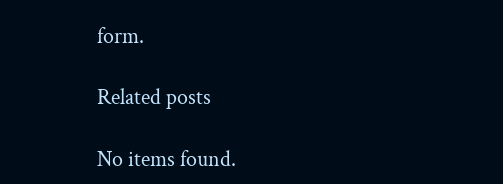form.

Related posts

No items found.